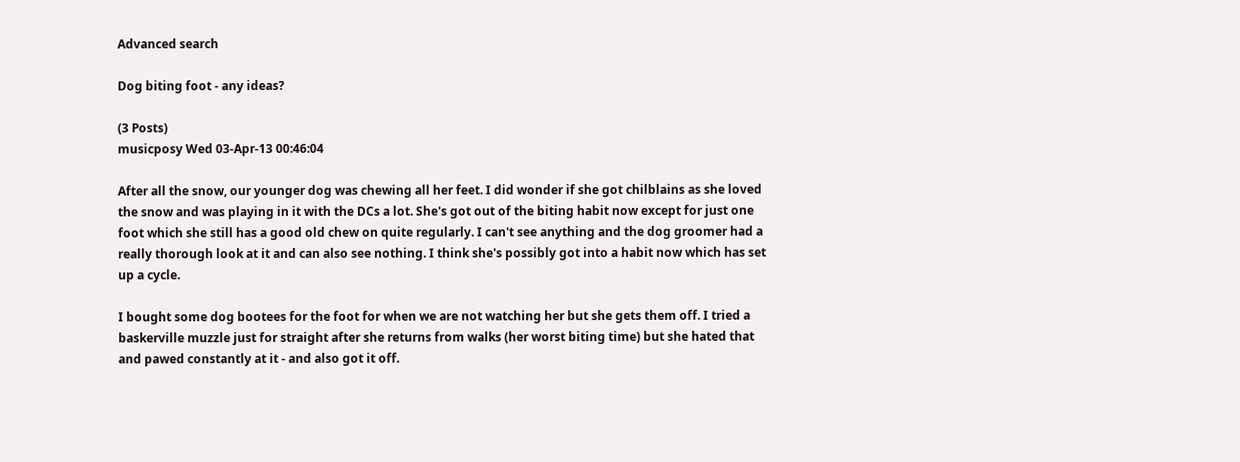Advanced search

Dog biting foot - any ideas?

(3 Posts)
musicposy Wed 03-Apr-13 00:46:04

After all the snow, our younger dog was chewing all her feet. I did wonder if she got chilblains as she loved the snow and was playing in it with the DCs a lot. She's got out of the biting habit now except for just one foot which she still has a good old chew on quite regularly. I can't see anything and the dog groomer had a really thorough look at it and can also see nothing. I think she's possibly got into a habit now which has set up a cycle.

I bought some dog bootees for the foot for when we are not watching her but she gets them off. I tried a baskerville muzzle just for straight after she returns from walks (her worst biting time) but she hated that and pawed constantly at it - and also got it off.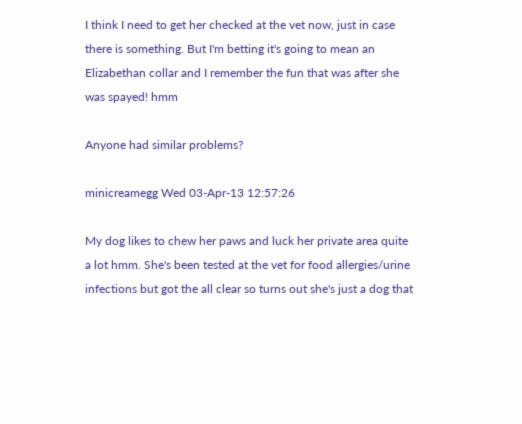I think I need to get her checked at the vet now, just in case there is something. But I'm betting it's going to mean an Elizabethan collar and I remember the fun that was after she was spayed! hmm

Anyone had similar problems?

minicreamegg Wed 03-Apr-13 12:57:26

My dog likes to chew her paws and luck her private area quite a lot hmm. She's been tested at the vet for food allergies/urine infections but got the all clear so turns out she's just a dog that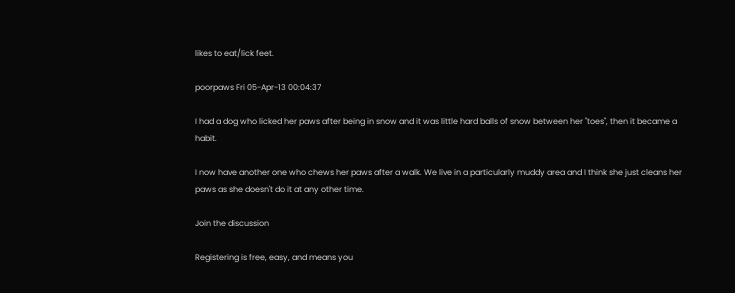likes to eat/lick feet.

poorpaws Fri 05-Apr-13 00:04:37

I had a dog who licked her paws after being in snow and it was little hard balls of snow between her "toes", then it became a habit.

I now have another one who chews her paws after a walk. We live in a particularly muddy area and I think she just cleans her paws as she doesn't do it at any other time.

Join the discussion

Registering is free, easy, and means you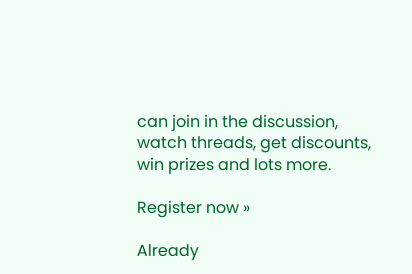can join in the discussion, watch threads, get discounts, win prizes and lots more.

Register now »

Already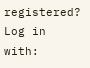registered? Log in with: